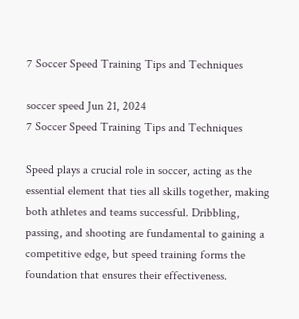7 Soccer Speed Training Tips and Techniques

soccer speed Jun 21, 2024
7 Soccer Speed Training Tips and Techniques

Speed plays a crucial role in soccer, acting as the essential element that ties all skills together, making both athletes and teams successful. Dribbling, passing, and shooting are fundamental to gaining a competitive edge, but speed training forms the foundation that ensures their effectiveness.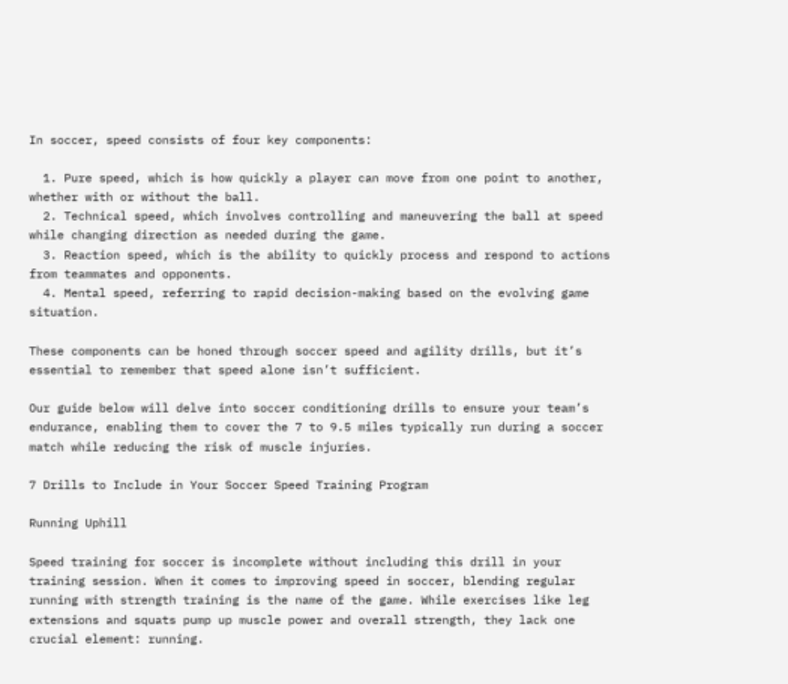In soccer, speed consists of four key components:

  1. Pure speed, which is how quickly a player can move from one point to another, whether with or without the ball.
  2. Technical speed, which involves controlling and maneuvering the ball at speed while changing direction as needed during the game.
  3. Reaction speed, which is the ability to quickly process and respond to actions from teammates and opponents.
  4. Mental speed, referring to rapid decision-making based on the evolving game situation.

These components can be honed through soccer speed and agility drills, but it’s essential to remember that speed alone isn’t sufficient.

Our guide below will delve into soccer conditioning drills to ensure your team’s endurance, enabling them to cover the 7 to 9.5 miles typically run during a soccer match while reducing the risk of muscle injuries.

7 Drills to Include in Your Soccer Speed Training Program

Running Uphill

Speed training for soccer is incomplete without including this drill in your training session. When it comes to improving speed in soccer, blending regular running with strength training is the name of the game. While exercises like leg extensions and squats pump up muscle power and overall strength, they lack one crucial element: running.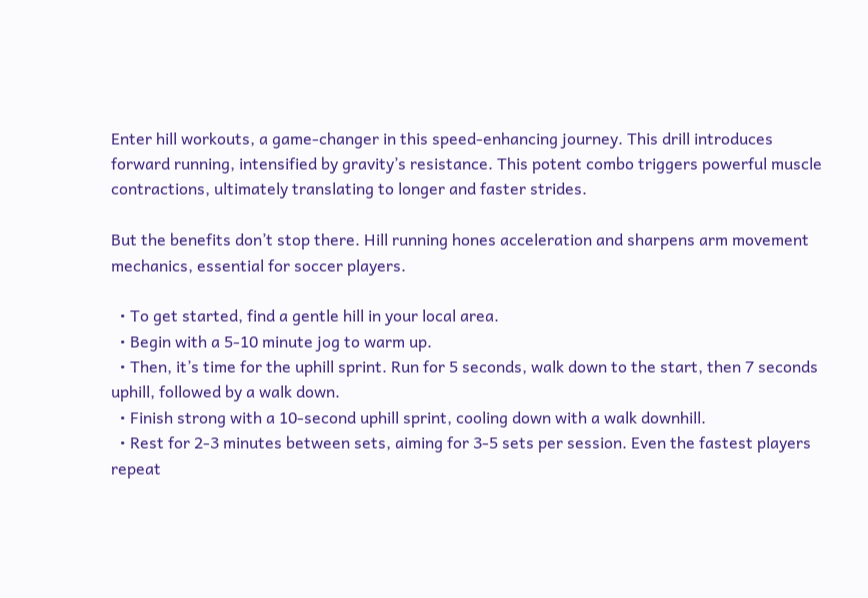Enter hill workouts, a game-changer in this speed-enhancing journey. This drill introduces forward running, intensified by gravity’s resistance. This potent combo triggers powerful muscle contractions, ultimately translating to longer and faster strides.

But the benefits don’t stop there. Hill running hones acceleration and sharpens arm movement mechanics, essential for soccer players.

  • To get started, find a gentle hill in your local area.
  • Begin with a 5-10 minute jog to warm up.
  • Then, it’s time for the uphill sprint. Run for 5 seconds, walk down to the start, then 7 seconds uphill, followed by a walk down.
  • Finish strong with a 10-second uphill sprint, cooling down with a walk downhill.
  • Rest for 2-3 minutes between sets, aiming for 3-5 sets per session. Even the fastest players repeat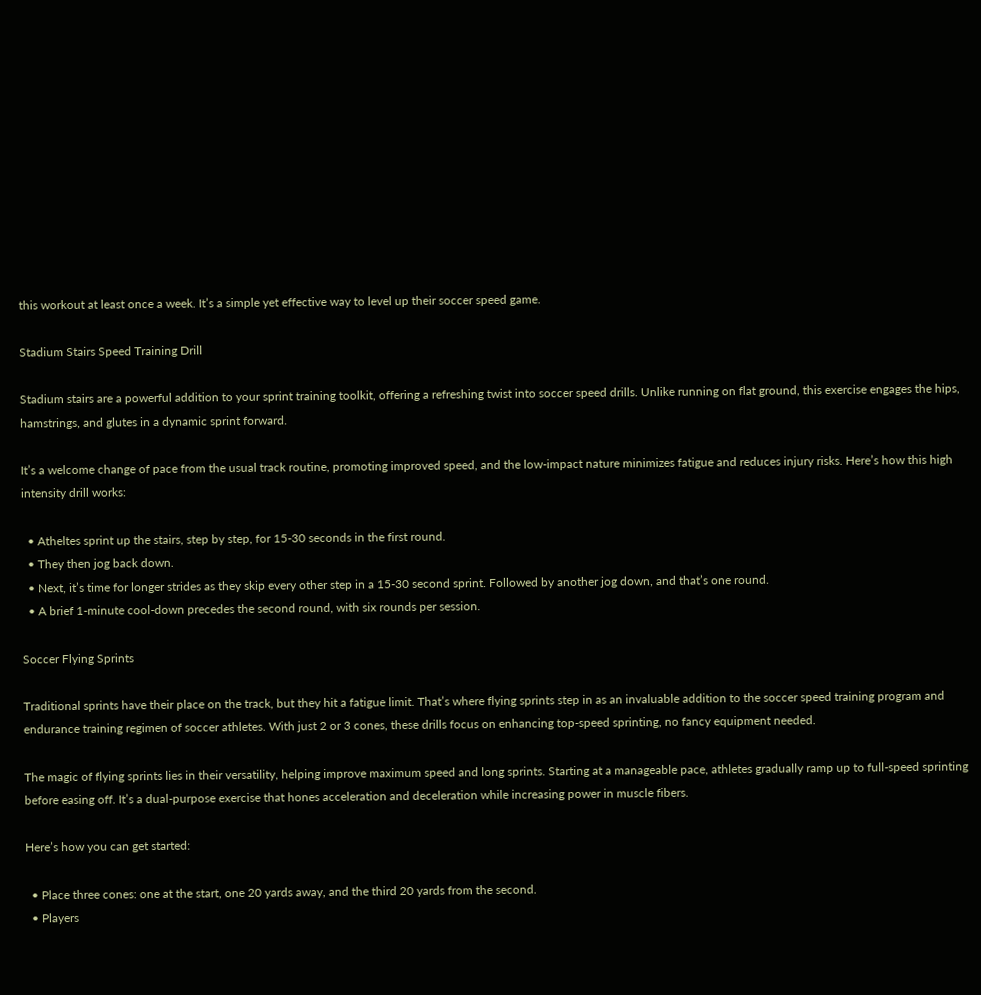this workout at least once a week. It’s a simple yet effective way to level up their soccer speed game.

Stadium Stairs Speed Training Drill

Stadium stairs are a powerful addition to your sprint training toolkit, offering a refreshing twist into soccer speed drills. Unlike running on flat ground, this exercise engages the hips, hamstrings, and glutes in a dynamic sprint forward.

It’s a welcome change of pace from the usual track routine, promoting improved speed, and the low-impact nature minimizes fatigue and reduces injury risks. Here’s how this high intensity drill works:

  • Atheltes sprint up the stairs, step by step, for 15-30 seconds in the first round.
  • They then jog back down.
  • Next, it’s time for longer strides as they skip every other step in a 15-30 second sprint. Followed by another jog down, and that’s one round.
  • A brief 1-minute cool-down precedes the second round, with six rounds per session.

Soccer Flying Sprints

Traditional sprints have their place on the track, but they hit a fatigue limit. That’s where flying sprints step in as an invaluable addition to the soccer speed training program and endurance training regimen of soccer athletes. With just 2 or 3 cones, these drills focus on enhancing top-speed sprinting, no fancy equipment needed.

The magic of flying sprints lies in their versatility, helping improve maximum speed and long sprints. Starting at a manageable pace, athletes gradually ramp up to full-speed sprinting before easing off. It’s a dual-purpose exercise that hones acceleration and deceleration while increasing power in muscle fibers.

Here’s how you can get started:

  • Place three cones: one at the start, one 20 yards away, and the third 20 yards from the second.
  • Players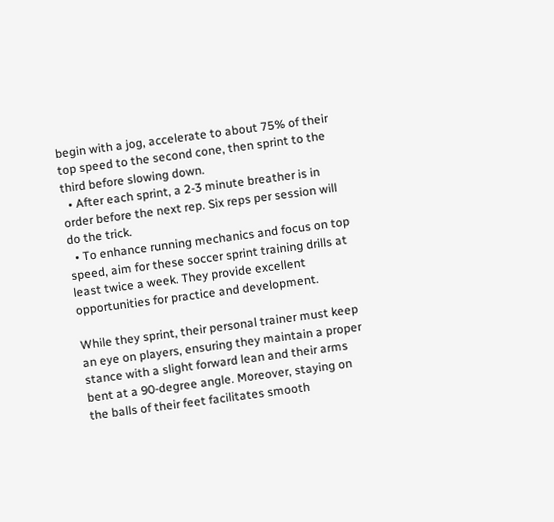begin with a jog, accelerate to about 75% of their top speed to the second cone, then sprint to the third before slowing down.
  • After each sprint, a 2-3 minute breather is in order before the next rep. Six reps per session will do the trick.
  • To enhance running mechanics and focus on top speed, aim for these soccer sprint training drills at least twice a week. They provide excellent opportunities for practice and development.

While they sprint, their personal trainer must keep an eye on players, ensuring they maintain a proper stance with a slight forward lean and their arms bent at a 90-degree angle. Moreover, staying on the balls of their feet facilitates smooth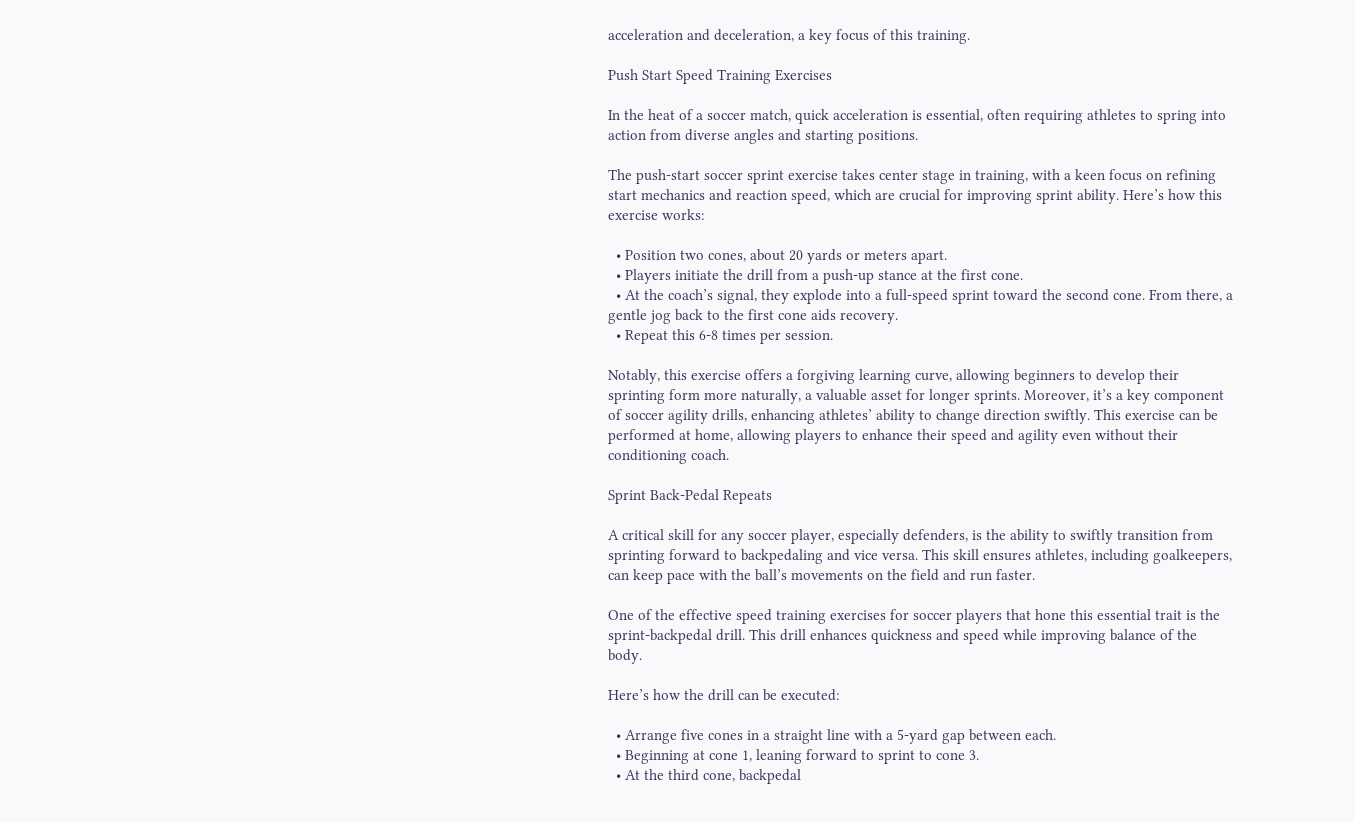acceleration and deceleration, a key focus of this training.

Push Start Speed Training Exercises

In the heat of a soccer match, quick acceleration is essential, often requiring athletes to spring into action from diverse angles and starting positions.

The push-start soccer sprint exercise takes center stage in training, with a keen focus on refining start mechanics and reaction speed, which are crucial for improving sprint ability. Here’s how this exercise works:

  • Position two cones, about 20 yards or meters apart.
  • Players initiate the drill from a push-up stance at the first cone.
  • At the coach’s signal, they explode into a full-speed sprint toward the second cone. From there, a gentle jog back to the first cone aids recovery.
  • Repeat this 6-8 times per session.

Notably, this exercise offers a forgiving learning curve, allowing beginners to develop their sprinting form more naturally, a valuable asset for longer sprints. Moreover, it’s a key component of soccer agility drills, enhancing athletes’ ability to change direction swiftly. This exercise can be performed at home, allowing players to enhance their speed and agility even without their conditioning coach.

Sprint Back-Pedal Repeats

A critical skill for any soccer player, especially defenders, is the ability to swiftly transition from sprinting forward to backpedaling and vice versa. This skill ensures athletes, including goalkeepers, can keep pace with the ball’s movements on the field and run faster.

One of the effective speed training exercises for soccer players that hone this essential trait is the sprint-backpedal drill. This drill enhances quickness and speed while improving balance of the body.

Here’s how the drill can be executed:

  • Arrange five cones in a straight line with a 5-yard gap between each.
  • Beginning at cone 1, leaning forward to sprint to cone 3.
  • At the third cone, backpedal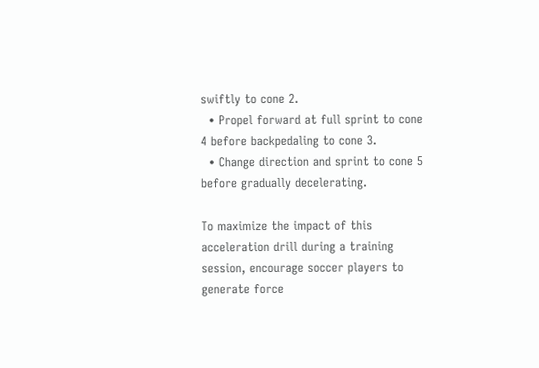swiftly to cone 2.
  • Propel forward at full sprint to cone 4 before backpedaling to cone 3.
  • Change direction and sprint to cone 5 before gradually decelerating.

To maximize the impact of this acceleration drill during a training session, encourage soccer players to generate force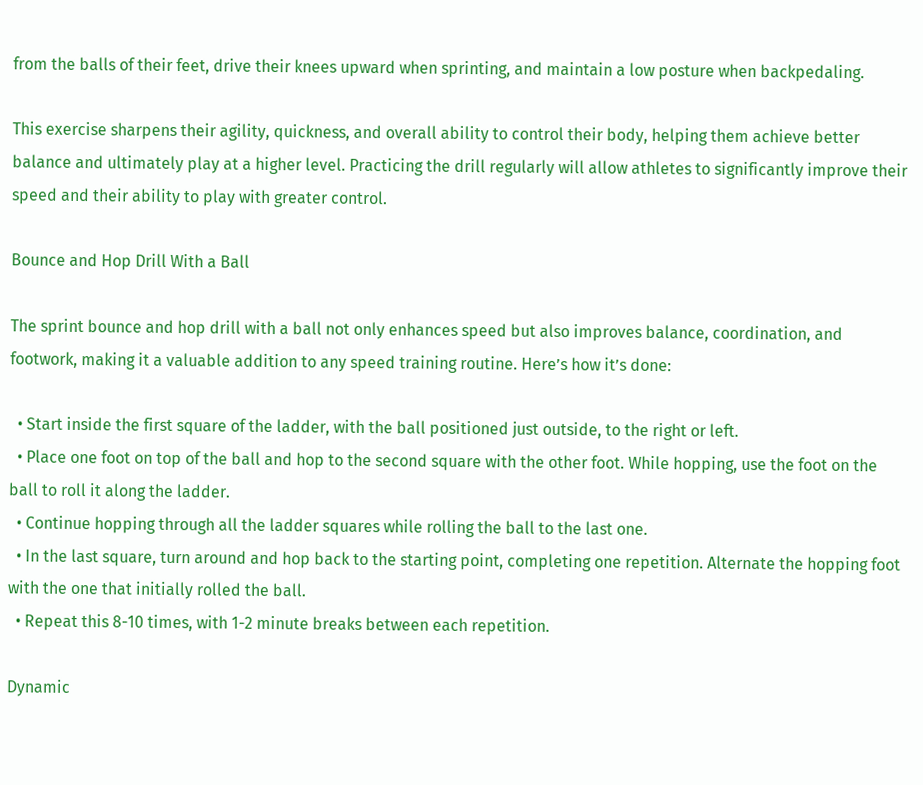from the balls of their feet, drive their knees upward when sprinting, and maintain a low posture when backpedaling.

This exercise sharpens their agility, quickness, and overall ability to control their body, helping them achieve better balance and ultimately play at a higher level. Practicing the drill regularly will allow athletes to significantly improve their speed and their ability to play with greater control.

Bounce and Hop Drill With a Ball

The sprint bounce and hop drill with a ball not only enhances speed but also improves balance, coordination, and footwork, making it a valuable addition to any speed training routine. Here’s how it’s done:

  • Start inside the first square of the ladder, with the ball positioned just outside, to the right or left.
  • Place one foot on top of the ball and hop to the second square with the other foot. While hopping, use the foot on the ball to roll it along the ladder.
  • Continue hopping through all the ladder squares while rolling the ball to the last one.
  • In the last square, turn around and hop back to the starting point, completing one repetition. Alternate the hopping foot with the one that initially rolled the ball.
  • Repeat this 8-10 times, with 1-2 minute breaks between each repetition.

Dynamic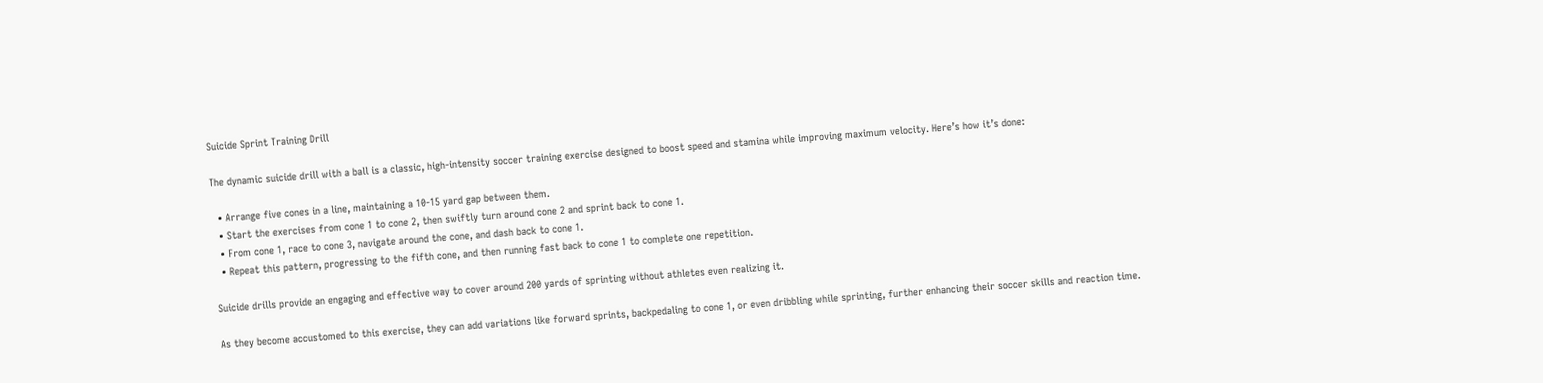Suicide Sprint Training Drill

The dynamic suicide drill with a ball is a classic, high-intensity soccer training exercise designed to boost speed and stamina while improving maximum velocity. Here’s how it’s done:

  • Arrange five cones in a line, maintaining a 10-15 yard gap between them.
  • Start the exercises from cone 1 to cone 2, then swiftly turn around cone 2 and sprint back to cone 1.
  • From cone 1, race to cone 3, navigate around the cone, and dash back to cone 1.
  • Repeat this pattern, progressing to the fifth cone, and then running fast back to cone 1 to complete one repetition.

Suicide drills provide an engaging and effective way to cover around 200 yards of sprinting without athletes even realizing it.

As they become accustomed to this exercise, they can add variations like forward sprints, backpedaling to cone 1, or even dribbling while sprinting, further enhancing their soccer skills and reaction time.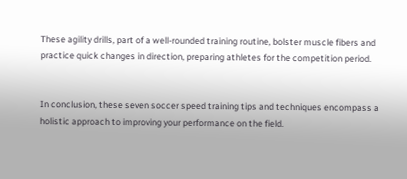These agility drills, part of a well-rounded training routine, bolster muscle fibers and practice quick changes in direction, preparing athletes for the competition period.


In conclusion, these seven soccer speed training tips and techniques encompass a holistic approach to improving your performance on the field.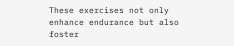These exercises not only enhance endurance but also foster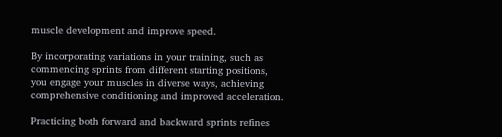muscle development and improve speed.

By incorporating variations in your training, such as commencing sprints from different starting positions, you engage your muscles in diverse ways, achieving comprehensive conditioning and improved acceleration.

Practicing both forward and backward sprints refines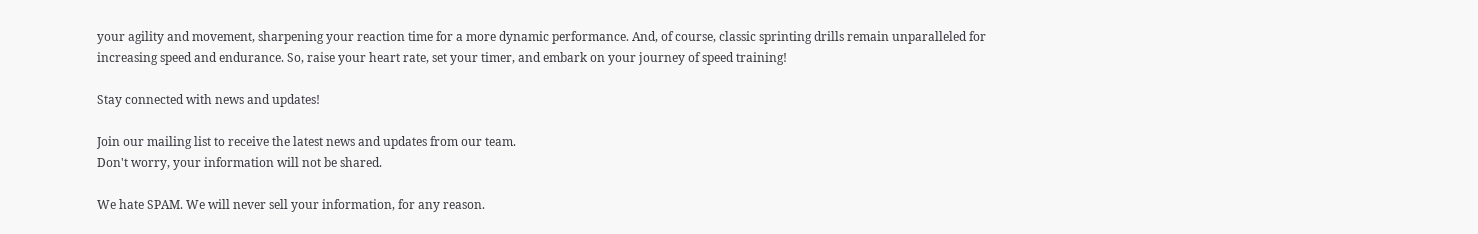your agility and movement, sharpening your reaction time for a more dynamic performance. And, of course, classic sprinting drills remain unparalleled for increasing speed and endurance. So, raise your heart rate, set your timer, and embark on your journey of speed training!

Stay connected with news and updates!

Join our mailing list to receive the latest news and updates from our team.
Don't worry, your information will not be shared.

We hate SPAM. We will never sell your information, for any reason.